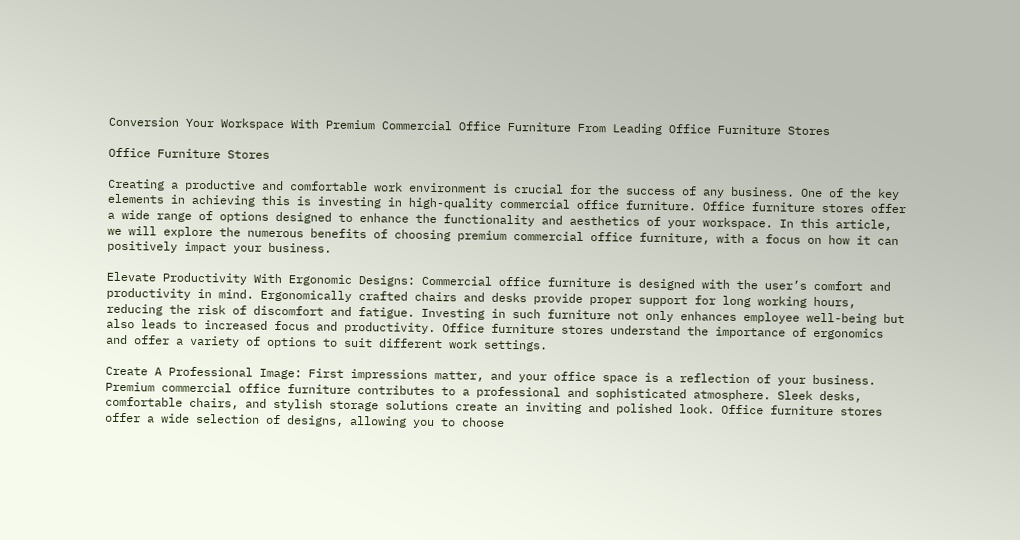Conversion Your Workspace With Premium Commercial Office Furniture From Leading Office Furniture Stores

Office Furniture Stores

Creating a productive and comfortable work environment is crucial for the success of any business. One of the key elements in achieving this is investing in high-quality commercial office furniture. Office furniture stores offer a wide range of options designed to enhance the functionality and aesthetics of your workspace. In this article, we will explore the numerous benefits of choosing premium commercial office furniture, with a focus on how it can positively impact your business.

Elevate Productivity With Ergonomic Designs: Commercial office furniture is designed with the user’s comfort and productivity in mind. Ergonomically crafted chairs and desks provide proper support for long working hours, reducing the risk of discomfort and fatigue. Investing in such furniture not only enhances employee well-being but also leads to increased focus and productivity. Office furniture stores understand the importance of ergonomics and offer a variety of options to suit different work settings.

Create A Professional Image: First impressions matter, and your office space is a reflection of your business. Premium commercial office furniture contributes to a professional and sophisticated atmosphere. Sleek desks, comfortable chairs, and stylish storage solutions create an inviting and polished look. Office furniture stores offer a wide selection of designs, allowing you to choose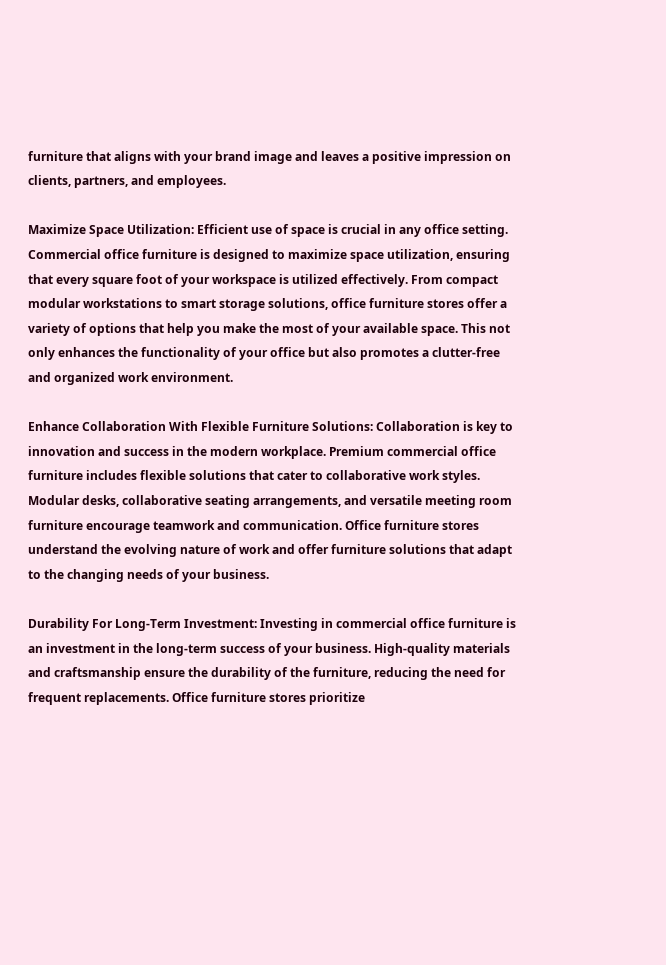furniture that aligns with your brand image and leaves a positive impression on clients, partners, and employees.

Maximize Space Utilization: Efficient use of space is crucial in any office setting. Commercial office furniture is designed to maximize space utilization, ensuring that every square foot of your workspace is utilized effectively. From compact modular workstations to smart storage solutions, office furniture stores offer a variety of options that help you make the most of your available space. This not only enhances the functionality of your office but also promotes a clutter-free and organized work environment.

Enhance Collaboration With Flexible Furniture Solutions: Collaboration is key to innovation and success in the modern workplace. Premium commercial office furniture includes flexible solutions that cater to collaborative work styles. Modular desks, collaborative seating arrangements, and versatile meeting room furniture encourage teamwork and communication. Office furniture stores understand the evolving nature of work and offer furniture solutions that adapt to the changing needs of your business.

Durability For Long-Term Investment: Investing in commercial office furniture is an investment in the long-term success of your business. High-quality materials and craftsmanship ensure the durability of the furniture, reducing the need for frequent replacements. Office furniture stores prioritize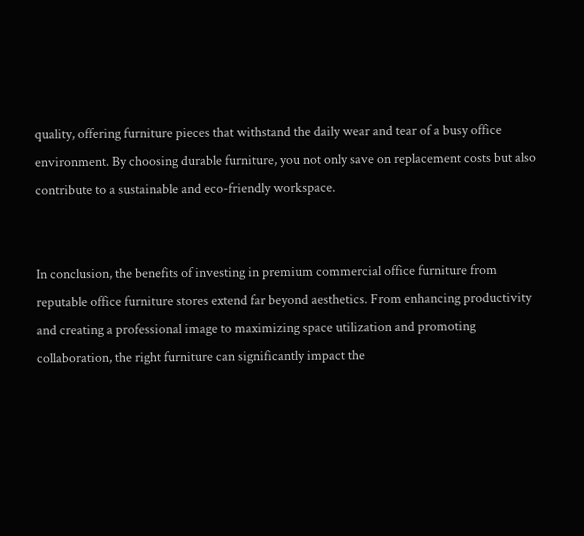quality, offering furniture pieces that withstand the daily wear and tear of a busy office environment. By choosing durable furniture, you not only save on replacement costs but also contribute to a sustainable and eco-friendly workspace.


In conclusion, the benefits of investing in premium commercial office furniture from reputable office furniture stores extend far beyond aesthetics. From enhancing productivity and creating a professional image to maximizing space utilization and promoting collaboration, the right furniture can significantly impact the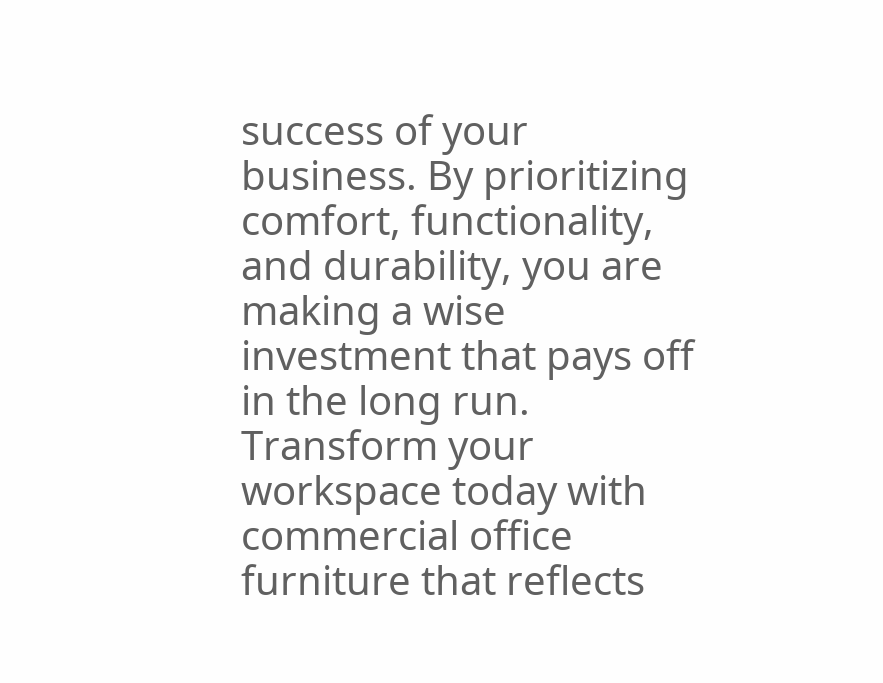success of your business. By prioritizing comfort, functionality, and durability, you are making a wise investment that pays off in the long run. Transform your workspace today with commercial office furniture that reflects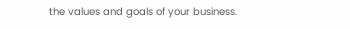the values and goals of your business.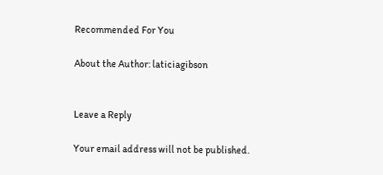Recommended For You

About the Author: laticiagibson


Leave a Reply

Your email address will not be published.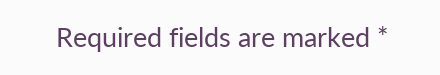Required fields are marked *